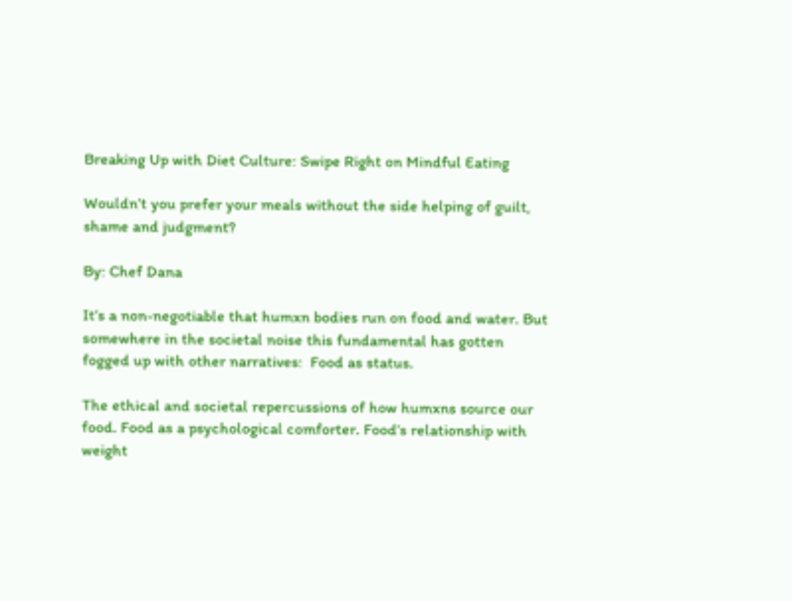Breaking Up with Diet Culture: Swipe Right on Mindful Eating

Wouldn’t you prefer your meals without the side helping of guilt, shame and judgment?

By: Chef Dana

It’s a non-negotiable that humxn bodies run on food and water. But somewhere in the societal noise this fundamental has gotten fogged up with other narratives:  Food as status.

The ethical and societal repercussions of how humxns source our food. Food as a psychological comforter. Food’s relationship with weight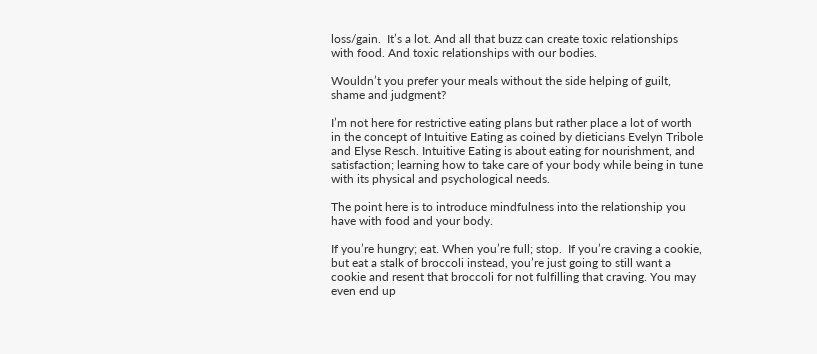loss/gain.  It’s a lot. And all that buzz can create toxic relationships with food. And toxic relationships with our bodies.

Wouldn’t you prefer your meals without the side helping of guilt, shame and judgment?

I’m not here for restrictive eating plans but rather place a lot of worth in the concept of Intuitive Eating as coined by dieticians Evelyn Tribole and Elyse Resch. Intuitive Eating is about eating for nourishment, and satisfaction; learning how to take care of your body while being in tune with its physical and psychological needs.

The point here is to introduce mindfulness into the relationship you have with food and your body.

If you’re hungry; eat. When you’re full; stop.  If you’re craving a cookie, but eat a stalk of broccoli instead, you’re just going to still want a cookie and resent that broccoli for not fulfilling that craving. You may even end up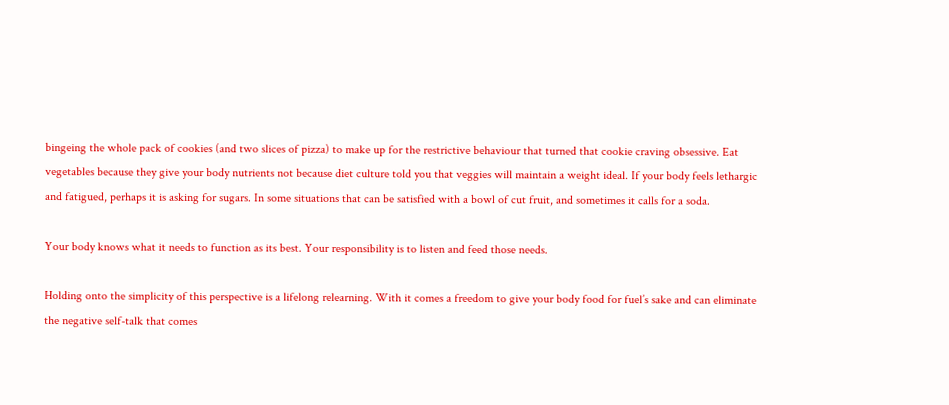bingeing the whole pack of cookies (and two slices of pizza) to make up for the restrictive behaviour that turned that cookie craving obsessive. Eat vegetables because they give your body nutrients not because diet culture told you that veggies will maintain a weight ideal. If your body feels lethargic and fatigued, perhaps it is asking for sugars. In some situations that can be satisfied with a bowl of cut fruit, and sometimes it calls for a soda.

Your body knows what it needs to function as its best. Your responsibility is to listen and feed those needs.

Holding onto the simplicity of this perspective is a lifelong relearning. With it comes a freedom to give your body food for fuel’s sake and can eliminate the negative self-talk that comes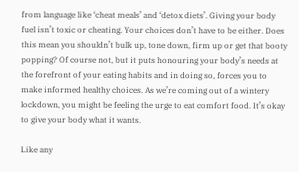from language like ‘cheat meals’ and ‘detox diets’. Giving your body fuel isn’t toxic or cheating. Your choices don’t have to be either. Does this mean you shouldn’t bulk up, tone down, firm up or get that booty popping? Of course not, but it puts honouring your body’s needs at the forefront of your eating habits and in doing so, forces you to make informed healthy choices. As we’re coming out of a wintery lockdown, you might be feeling the urge to eat comfort food. It’s okay to give your body what it wants.

Like any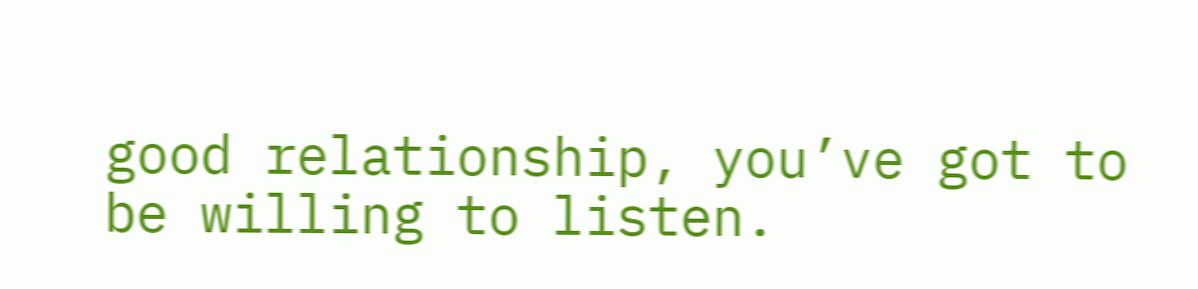good relationship, you’ve got to be willing to listen.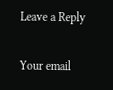Leave a Reply

Your email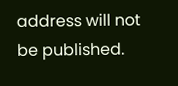address will not be published.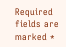Required fields are marked *